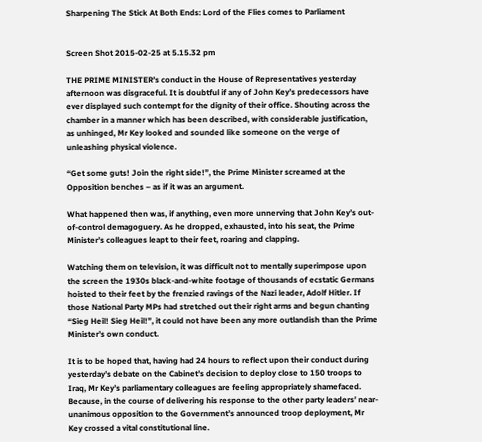Sharpening The Stick At Both Ends: Lord of the Flies comes to Parliament


Screen Shot 2015-02-25 at 5.15.32 pm

THE PRIME MINISTER’s conduct in the House of Representatives yesterday afternoon was disgraceful. It is doubtful if any of John Key’s predecessors have ever displayed such contempt for the dignity of their office. Shouting across the chamber in a manner which has been described, with considerable justification, as unhinged, Mr Key looked and sounded like someone on the verge of unleashing physical violence.

“Get some guts! Join the right side!”, the Prime Minister screamed at the Opposition benches – as if it was an argument.

What happened then was, if anything, even more unnerving that John Key’s out-of-control demagoguery. As he dropped, exhausted, into his seat, the Prime Minister’s colleagues leapt to their feet, roaring and clapping.

Watching them on television, it was difficult not to mentally superimpose upon the screen the 1930s black-and-white footage of thousands of ecstatic Germans hoisted to their feet by the frenzied ravings of the Nazi leader, Adolf Hitler. If those National Party MPs had stretched out their right arms and begun chanting “Sieg Heil! Sieg Heil!”, it could not have been any more outlandish than the Prime Minister’s own conduct.

It is to be hoped that, having had 24 hours to reflect upon their conduct during yesterday’s debate on the Cabinet’s decision to deploy close to 150 troops to Iraq, Mr Key’s parliamentary colleagues are feeling appropriately shamefaced. Because, in the course of delivering his response to the other party leaders’ near-unanimous opposition to the Government’s announced troop deployment, Mr Key crossed a vital constitutional line.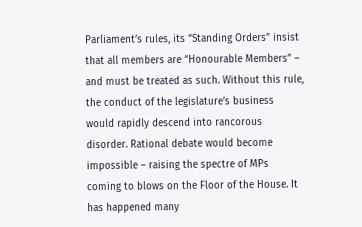Parliament’s rules, its “Standing Orders” insist that all members are “Honourable Members” – and must be treated as such. Without this rule, the conduct of the legislature’s business would rapidly descend into rancorous disorder. Rational debate would become impossible – raising the spectre of MPs coming to blows on the Floor of the House. It has happened many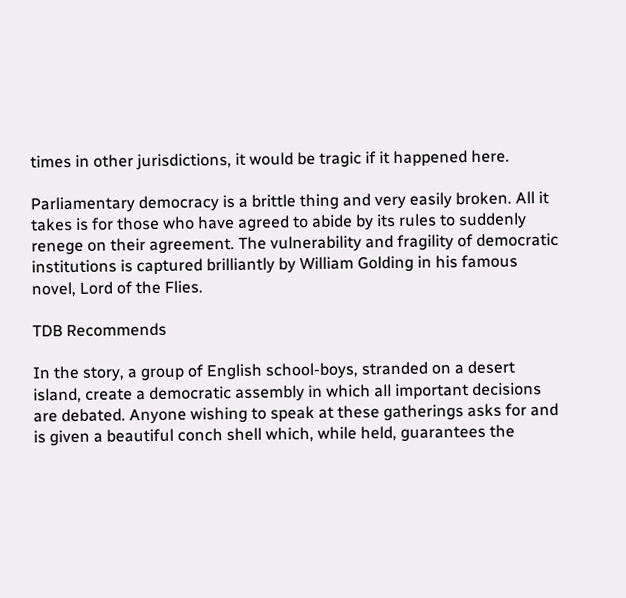times in other jurisdictions, it would be tragic if it happened here.

Parliamentary democracy is a brittle thing and very easily broken. All it takes is for those who have agreed to abide by its rules to suddenly renege on their agreement. The vulnerability and fragility of democratic institutions is captured brilliantly by William Golding in his famous novel, Lord of the Flies.

TDB Recommends

In the story, a group of English school-boys, stranded on a desert island, create a democratic assembly in which all important decisions are debated. Anyone wishing to speak at these gatherings asks for and is given a beautiful conch shell which, while held, guarantees the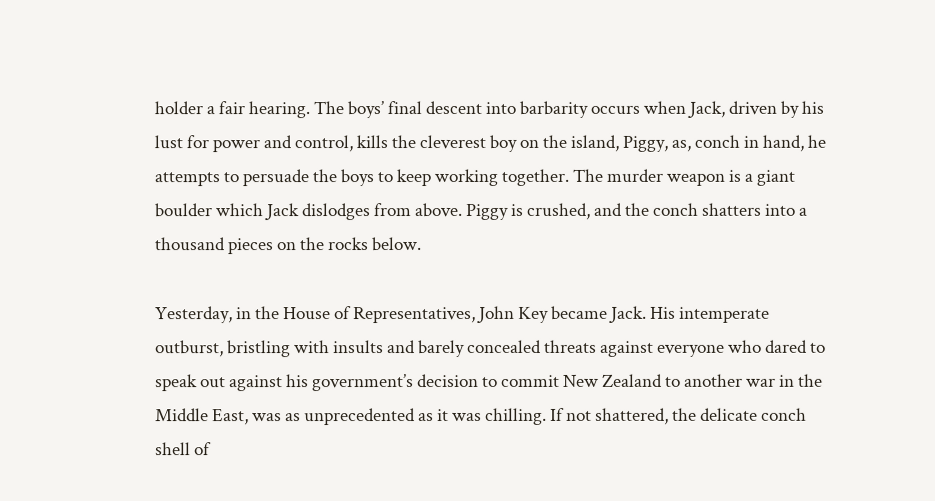holder a fair hearing. The boys’ final descent into barbarity occurs when Jack, driven by his lust for power and control, kills the cleverest boy on the island, Piggy, as, conch in hand, he attempts to persuade the boys to keep working together. The murder weapon is a giant boulder which Jack dislodges from above. Piggy is crushed, and the conch shatters into a thousand pieces on the rocks below.

Yesterday, in the House of Representatives, John Key became Jack. His intemperate outburst, bristling with insults and barely concealed threats against everyone who dared to speak out against his government’s decision to commit New Zealand to another war in the Middle East, was as unprecedented as it was chilling. If not shattered, the delicate conch shell of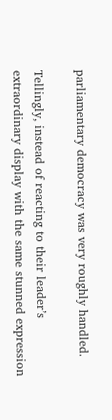parliamentary democracy was very roughly handled.

Tellingly, instead of reacting to their leader’s extraordinary display with the same stunned expression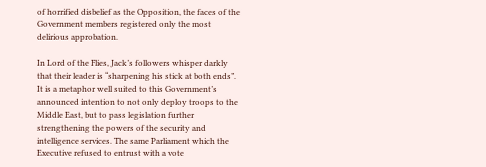of horrified disbelief as the Opposition, the faces of the Government members registered only the most delirious approbation.

In Lord of the Flies, Jack’s followers whisper darkly that their leader is “sharpening his stick at both ends”. It is a metaphor well suited to this Government’s announced intention to not only deploy troops to the Middle East, but to pass legislation further strengthening the powers of the security and intelligence services. The same Parliament which the Executive refused to entrust with a vote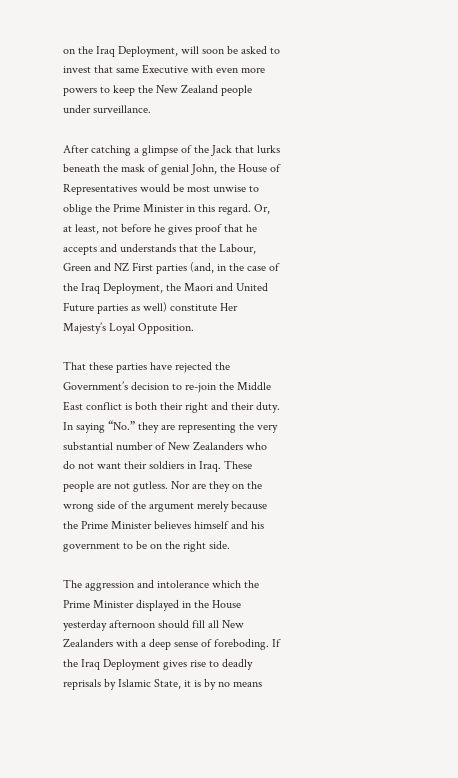on the Iraq Deployment, will soon be asked to invest that same Executive with even more powers to keep the New Zealand people under surveillance.

After catching a glimpse of the Jack that lurks beneath the mask of genial John, the House of Representatives would be most unwise to oblige the Prime Minister in this regard. Or, at least, not before he gives proof that he accepts and understands that the Labour, Green and NZ First parties (and, in the case of the Iraq Deployment, the Maori and United Future parties as well) constitute Her Majesty’s Loyal Opposition.

That these parties have rejected the Government’s decision to re-join the Middle East conflict is both their right and their duty. In saying “No.” they are representing the very substantial number of New Zealanders who do not want their soldiers in Iraq. These people are not gutless. Nor are they on the wrong side of the argument merely because the Prime Minister believes himself and his government to be on the right side.

The aggression and intolerance which the Prime Minister displayed in the House yesterday afternoon should fill all New Zealanders with a deep sense of foreboding. If the Iraq Deployment gives rise to deadly reprisals by Islamic State, it is by no means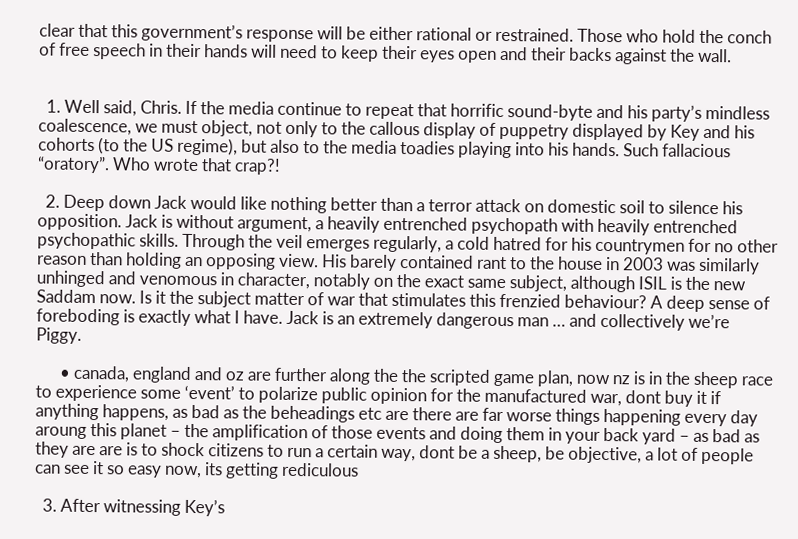clear that this government’s response will be either rational or restrained. Those who hold the conch of free speech in their hands will need to keep their eyes open and their backs against the wall.


  1. Well said, Chris. If the media continue to repeat that horrific sound-byte and his party’s mindless coalescence, we must object, not only to the callous display of puppetry displayed by Key and his cohorts (to the US regime), but also to the media toadies playing into his hands. Such fallacious “oratory”. Who wrote that crap?!

  2. Deep down Jack would like nothing better than a terror attack on domestic soil to silence his opposition. Jack is without argument, a heavily entrenched psychopath with heavily entrenched psychopathic skills. Through the veil emerges regularly, a cold hatred for his countrymen for no other reason than holding an opposing view. His barely contained rant to the house in 2003 was similarly unhinged and venomous in character, notably on the exact same subject, although ISIL is the new Saddam now. Is it the subject matter of war that stimulates this frenzied behaviour? A deep sense of foreboding is exactly what I have. Jack is an extremely dangerous man … and collectively we’re Piggy.

      • canada, england and oz are further along the the scripted game plan, now nz is in the sheep race to experience some ‘event’ to polarize public opinion for the manufactured war, dont buy it if anything happens, as bad as the beheadings etc are there are far worse things happening every day aroung this planet – the amplification of those events and doing them in your back yard – as bad as they are are is to shock citizens to run a certain way, dont be a sheep, be objective, a lot of people can see it so easy now, its getting rediculous

  3. After witnessing Key’s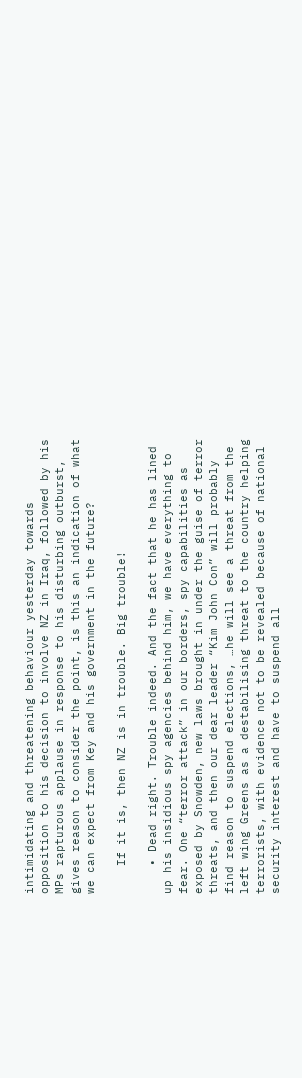intimidating and threatening behaviour yesterday towards opposition to his decision to involve NZ in Iraq, followed by his MPs rapturous applause in response to his disturbing outburst, gives reason to consider the point, is this an indication of what we can expect from Key and his government in the future?

    If it is, then NZ is in trouble. Big trouble!

    • Dead right. Trouble indeed. And the fact that he has lined up his insidious spy agencies behind him, we have everything to fear. One “terror attack” in our borders, spy capabilities as exposed by Snowden, new laws brought in under the guise of terror threats, and then our dear leader “Kim John Con” will probably find reason to suspend elections, …he will see a threat from the left wing Greens as a destabilising threat to the country helping terrorists, with evidence not to be revealed because of national security interest and have to suspend all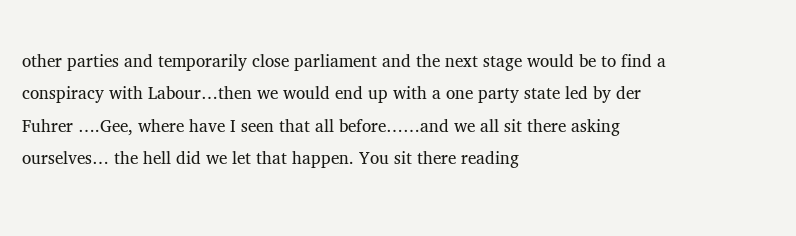other parties and temporarily close parliament and the next stage would be to find a conspiracy with Labour…then we would end up with a one party state led by der Fuhrer ….Gee, where have I seen that all before……and we all sit there asking ourselves… the hell did we let that happen. You sit there reading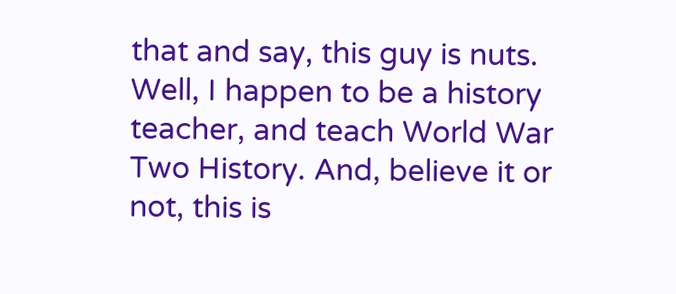that and say, this guy is nuts. Well, I happen to be a history teacher, and teach World War Two History. And, believe it or not, this is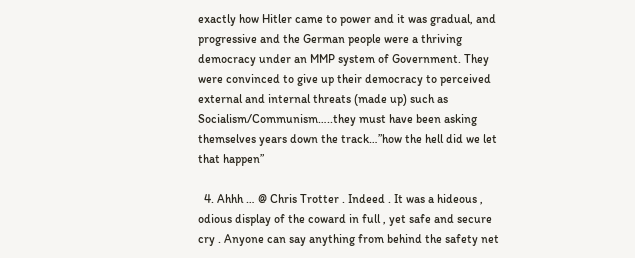exactly how Hitler came to power and it was gradual, and progressive and the German people were a thriving democracy under an MMP system of Government. They were convinced to give up their democracy to perceived external and internal threats (made up) such as Socialism/Communism…..they must have been asking themselves years down the track…”how the hell did we let that happen”

  4. Ahhh … @ Chris Trotter . Indeed . It was a hideous , odious display of the coward in full , yet safe and secure cry . Anyone can say anything from behind the safety net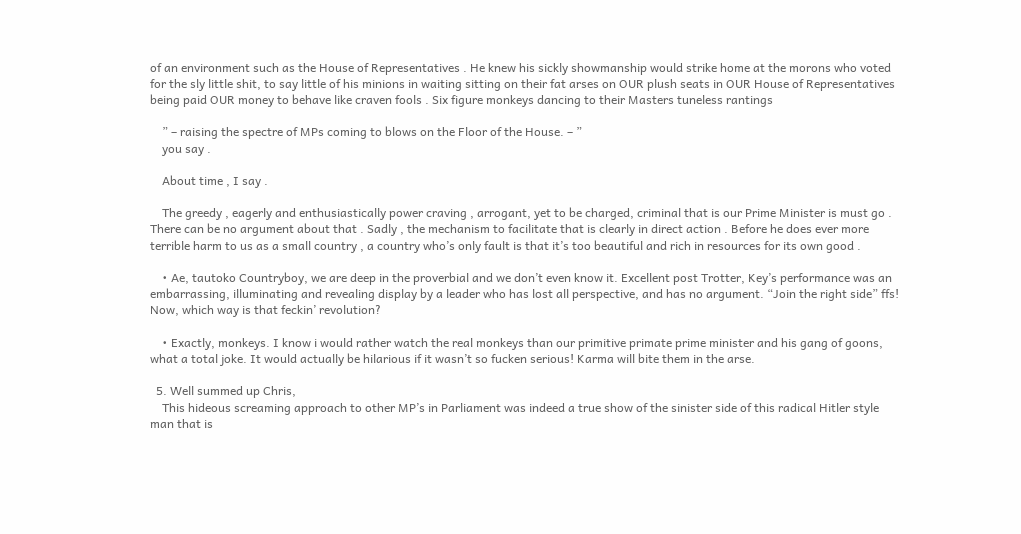of an environment such as the House of Representatives . He knew his sickly showmanship would strike home at the morons who voted for the sly little shit, to say little of his minions in waiting sitting on their fat arses on OUR plush seats in OUR House of Representatives being paid OUR money to behave like craven fools . Six figure monkeys dancing to their Masters tuneless rantings

    ” – raising the spectre of MPs coming to blows on the Floor of the House. – ”
    you say .

    About time , I say .

    The greedy , eagerly and enthusiastically power craving , arrogant, yet to be charged, criminal that is our Prime Minister is must go . There can be no argument about that . Sadly , the mechanism to facilitate that is clearly in direct action . Before he does ever more terrible harm to us as a small country , a country who’s only fault is that it’s too beautiful and rich in resources for its own good .

    • Ae, tautoko Countryboy, we are deep in the proverbial and we don’t even know it. Excellent post Trotter, Key’s performance was an embarrassing, illuminating and revealing display by a leader who has lost all perspective, and has no argument. “Join the right side” ffs! Now, which way is that feckin’ revolution?

    • Exactly, monkeys. I know i would rather watch the real monkeys than our primitive primate prime minister and his gang of goons, what a total joke. It would actually be hilarious if it wasn’t so fucken serious! Karma will bite them in the arse.

  5. Well summed up Chris,
    This hideous screaming approach to other MP’s in Parliament was indeed a true show of the sinister side of this radical Hitler style man that is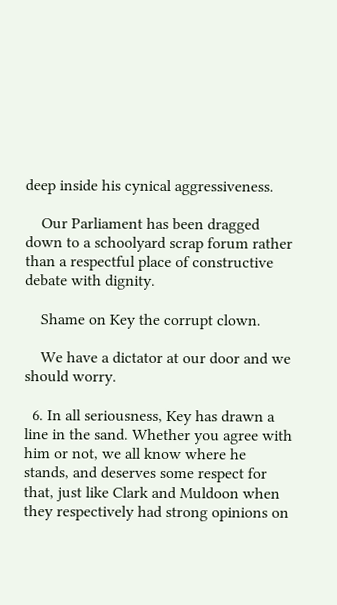deep inside his cynical aggressiveness.

    Our Parliament has been dragged down to a schoolyard scrap forum rather than a respectful place of constructive debate with dignity.

    Shame on Key the corrupt clown.

    We have a dictator at our door and we should worry.

  6. In all seriousness, Key has drawn a line in the sand. Whether you agree with him or not, we all know where he stands, and deserves some respect for that, just like Clark and Muldoon when they respectively had strong opinions on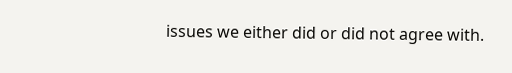issues we either did or did not agree with.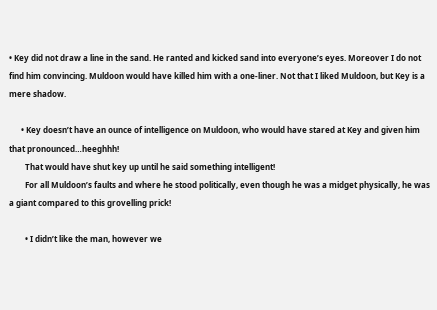• Key did not draw a line in the sand. He ranted and kicked sand into everyone’s eyes. Moreover I do not find him convincing. Muldoon would have killed him with a one-liner. Not that I liked Muldoon, but Key is a mere shadow.

      • Key doesn’t have an ounce of intelligence on Muldoon, who would have stared at Key and given him that pronounced…heeghhh!
        That would have shut key up until he said something intelligent!
        For all Muldoon’s faults and where he stood politically, even though he was a midget physically, he was a giant compared to this grovelling prick!

        • I didn’t like the man, however we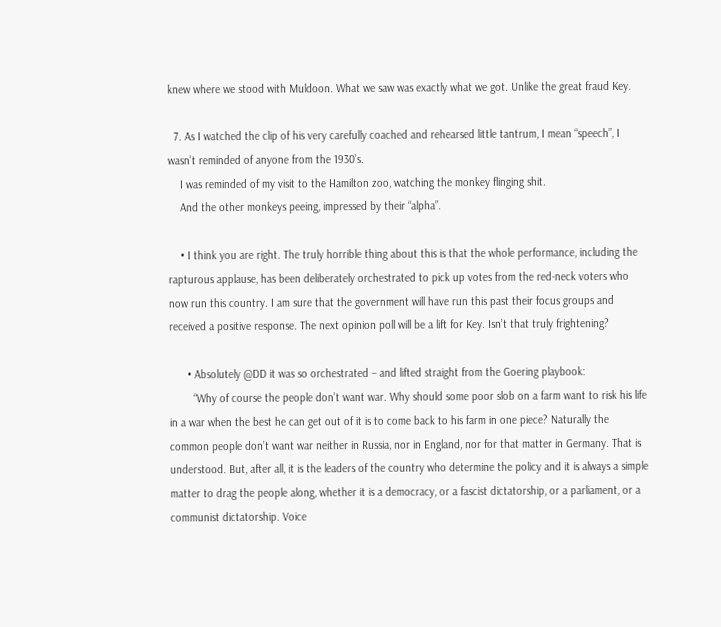knew where we stood with Muldoon. What we saw was exactly what we got. Unlike the great fraud Key.

  7. As I watched the clip of his very carefully coached and rehearsed little tantrum, I mean “speech”, I wasn’t reminded of anyone from the 1930’s.
    I was reminded of my visit to the Hamilton zoo, watching the monkey flinging shit.
    And the other monkeys peeing, impressed by their “alpha”.

    • I think you are right. The truly horrible thing about this is that the whole performance, including the rapturous applause, has been deliberately orchestrated to pick up votes from the red-neck voters who now run this country. I am sure that the government will have run this past their focus groups and received a positive response. The next opinion poll will be a lift for Key. Isn’t that truly frightening?

      • Absolutely @DD it was so orchestrated – and lifted straight from the Goering playbook:
        “Why of course the people don’t want war. Why should some poor slob on a farm want to risk his life in a war when the best he can get out of it is to come back to his farm in one piece? Naturally the common people don’t want war neither in Russia, nor in England, nor for that matter in Germany. That is understood. But, after all, it is the leaders of the country who determine the policy and it is always a simple matter to drag the people along, whether it is a democracy, or a fascist dictatorship, or a parliament, or a communist dictatorship. Voice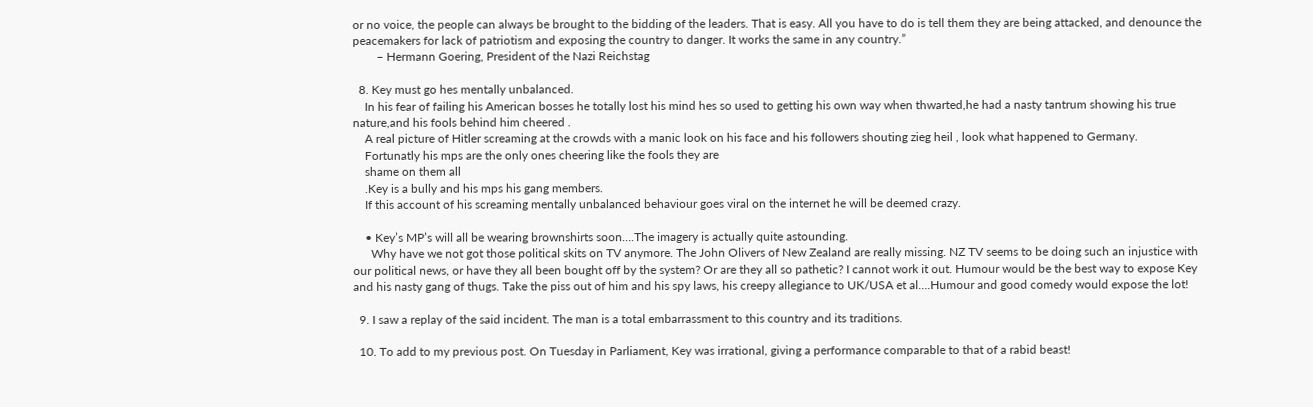or no voice, the people can always be brought to the bidding of the leaders. That is easy. All you have to do is tell them they are being attacked, and denounce the peacemakers for lack of patriotism and exposing the country to danger. It works the same in any country.”
        – Hermann Goering, President of the Nazi Reichstag

  8. Key must go hes mentally unbalanced.
    In his fear of failing his American bosses he totally lost his mind hes so used to getting his own way when thwarted,he had a nasty tantrum showing his true nature,and his fools behind him cheered .
    A real picture of Hitler screaming at the crowds with a manic look on his face and his followers shouting zieg heil , look what happened to Germany.
    Fortunatly his mps are the only ones cheering like the fools they are
    shame on them all
    .Key is a bully and his mps his gang members.
    If this account of his screaming mentally unbalanced behaviour goes viral on the internet he will be deemed crazy.

    • Key’s MP’s will all be wearing brownshirts soon….The imagery is actually quite astounding.
      Why have we not got those political skits on TV anymore. The John Olivers of New Zealand are really missing. NZ TV seems to be doing such an injustice with our political news, or have they all been bought off by the system? Or are they all so pathetic? I cannot work it out. Humour would be the best way to expose Key and his nasty gang of thugs. Take the piss out of him and his spy laws, his creepy allegiance to UK/USA et al….Humour and good comedy would expose the lot!

  9. I saw a replay of the said incident. The man is a total embarrassment to this country and its traditions.

  10. To add to my previous post. On Tuesday in Parliament, Key was irrational, giving a performance comparable to that of a rabid beast!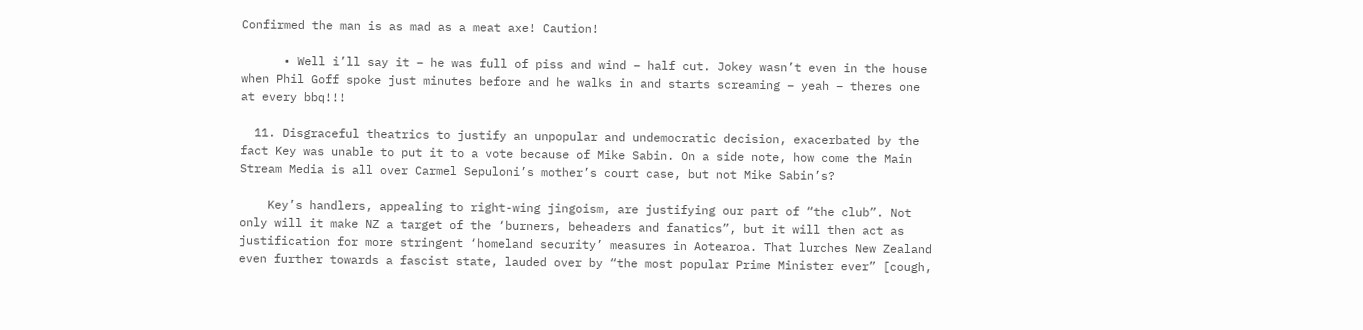Confirmed the man is as mad as a meat axe! Caution!

      • Well i’ll say it – he was full of piss and wind – half cut. Jokey wasn’t even in the house when Phil Goff spoke just minutes before and he walks in and starts screaming – yeah – theres one at every bbq!!!

  11. Disgraceful theatrics to justify an unpopular and undemocratic decision, exacerbated by the fact Key was unable to put it to a vote because of Mike Sabin. On a side note, how come the Main Stream Media is all over Carmel Sepuloni’s mother’s court case, but not Mike Sabin’s?

    Key’s handlers, appealing to right-wing jingoism, are justifying our part of “the club”. Not only will it make NZ a target of the ‘burners, beheaders and fanatics”, but it will then act as justification for more stringent ‘homeland security’ measures in Aotearoa. That lurches New Zealand even further towards a fascist state, lauded over by “the most popular Prime Minister ever” [cough,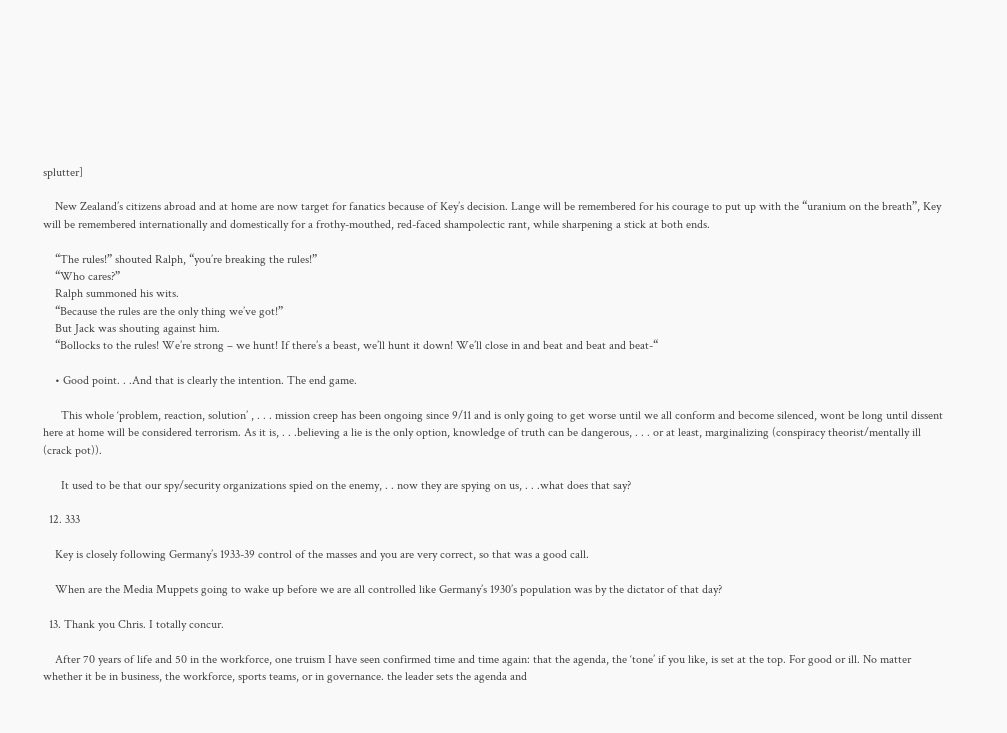splutter]

    New Zealand’s citizens abroad and at home are now target for fanatics because of Key’s decision. Lange will be remembered for his courage to put up with the “uranium on the breath”, Key will be remembered internationally and domestically for a frothy-mouthed, red-faced shampolectic rant, while sharpening a stick at both ends.

    “The rules!” shouted Ralph, “you’re breaking the rules!”
    “Who cares?”
    Ralph summoned his wits.
    “Because the rules are the only thing we’ve got!”
    But Jack was shouting against him.
    “Bollocks to the rules! We’re strong – we hunt! If there’s a beast, we’ll hunt it down! We’ll close in and beat and beat and beat-“

    • Good point. . .And that is clearly the intention. The end game.

      This whole ‘problem, reaction, solution’ , . . . mission creep has been ongoing since 9/11 and is only going to get worse until we all conform and become silenced, wont be long until dissent here at home will be considered terrorism. As it is, . . .believing a lie is the only option, knowledge of truth can be dangerous, . . . or at least, marginalizing (conspiracy theorist/mentally ill (crack pot)).

      It used to be that our spy/security organizations spied on the enemy, . . now they are spying on us, . . .what does that say?

  12. 333

    Key is closely following Germany’s 1933-39 control of the masses and you are very correct, so that was a good call.

    When are the Media Muppets going to wake up before we are all controlled like Germany’s 1930’s population was by the dictator of that day?

  13. Thank you Chris. I totally concur.

    After 70 years of life and 50 in the workforce, one truism I have seen confirmed time and time again: that the agenda, the ‘tone’ if you like, is set at the top. For good or ill. No matter whether it be in business, the workforce, sports teams, or in governance. the leader sets the agenda and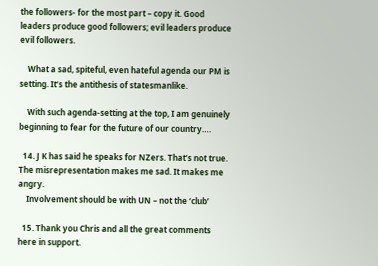the followers- for the most part – copy it. Good leaders produce good followers; evil leaders produce evil followers.

    What a sad, spiteful, even hateful agenda our PM is setting. It’s the antithesis of statesmanlike.

    With such agenda-setting at the top, I am genuinely beginning to fear for the future of our country….

  14. J K has said he speaks for NZers. That’s not true. The misrepresentation makes me sad. It makes me angry.
    Involvement should be with UN – not the ‘club’

  15. Thank you Chris and all the great comments here in support.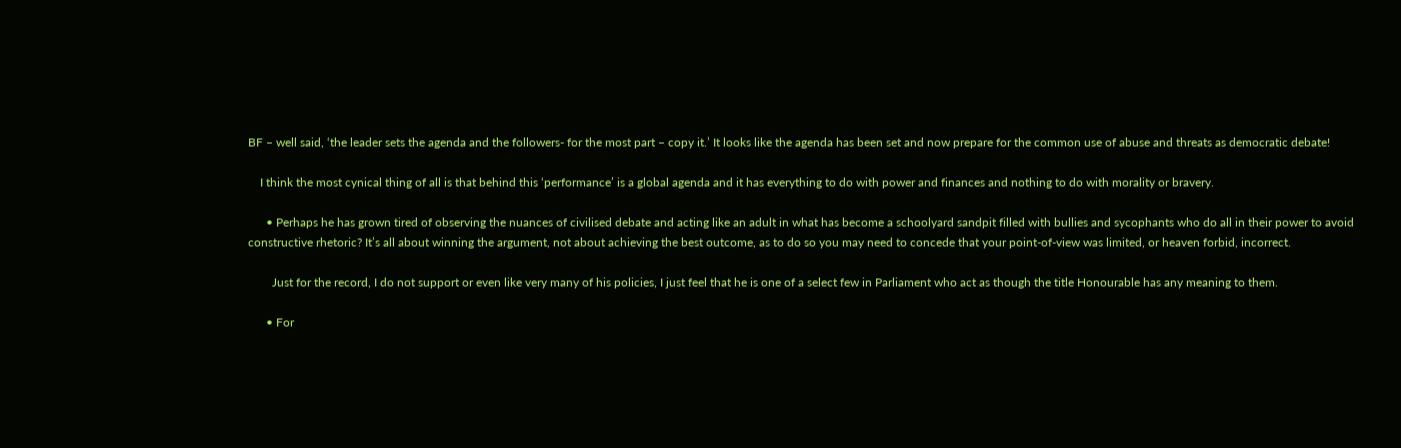BF – well said, ‘the leader sets the agenda and the followers- for the most part – copy it.’ It looks like the agenda has been set and now prepare for the common use of abuse and threats as democratic debate!

    I think the most cynical thing of all is that behind this ‘performance’ is a global agenda and it has everything to do with power and finances and nothing to do with morality or bravery.

      • Perhaps he has grown tired of observing the nuances of civilised debate and acting like an adult in what has become a schoolyard sandpit filled with bullies and sycophants who do all in their power to avoid constructive rhetoric? It’s all about winning the argument, not about achieving the best outcome, as to do so you may need to concede that your point-of-view was limited, or heaven forbid, incorrect.

        Just for the record, I do not support or even like very many of his policies, I just feel that he is one of a select few in Parliament who act as though the title Honourable has any meaning to them.

      • For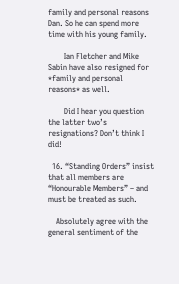family and personal reasons Dan. So he can spend more time with his young family.

        Ian Fletcher and Mike Sabin have also resigned for *family and personal reasons* as well.

        Did I hear you question the latter two’s resignations? Don’t think I did!

  16. “Standing Orders” insist that all members are “Honourable Members” – and must be treated as such.

    Absolutely agree with the general sentiment of the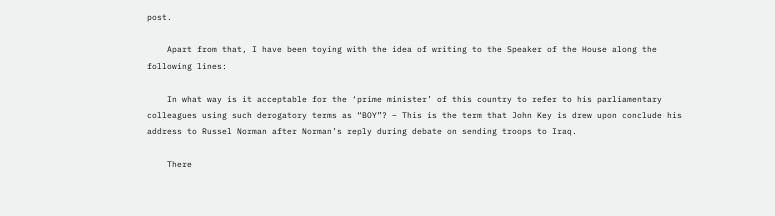post.

    Apart from that, I have been toying with the idea of writing to the Speaker of the House along the following lines:

    In what way is it acceptable for the ‘prime minister’ of this country to refer to his parliamentary colleagues using such derogatory terms as “BOY”? – This is the term that John Key is drew upon conclude his address to Russel Norman after Norman’s reply during debate on sending troops to Iraq.

    There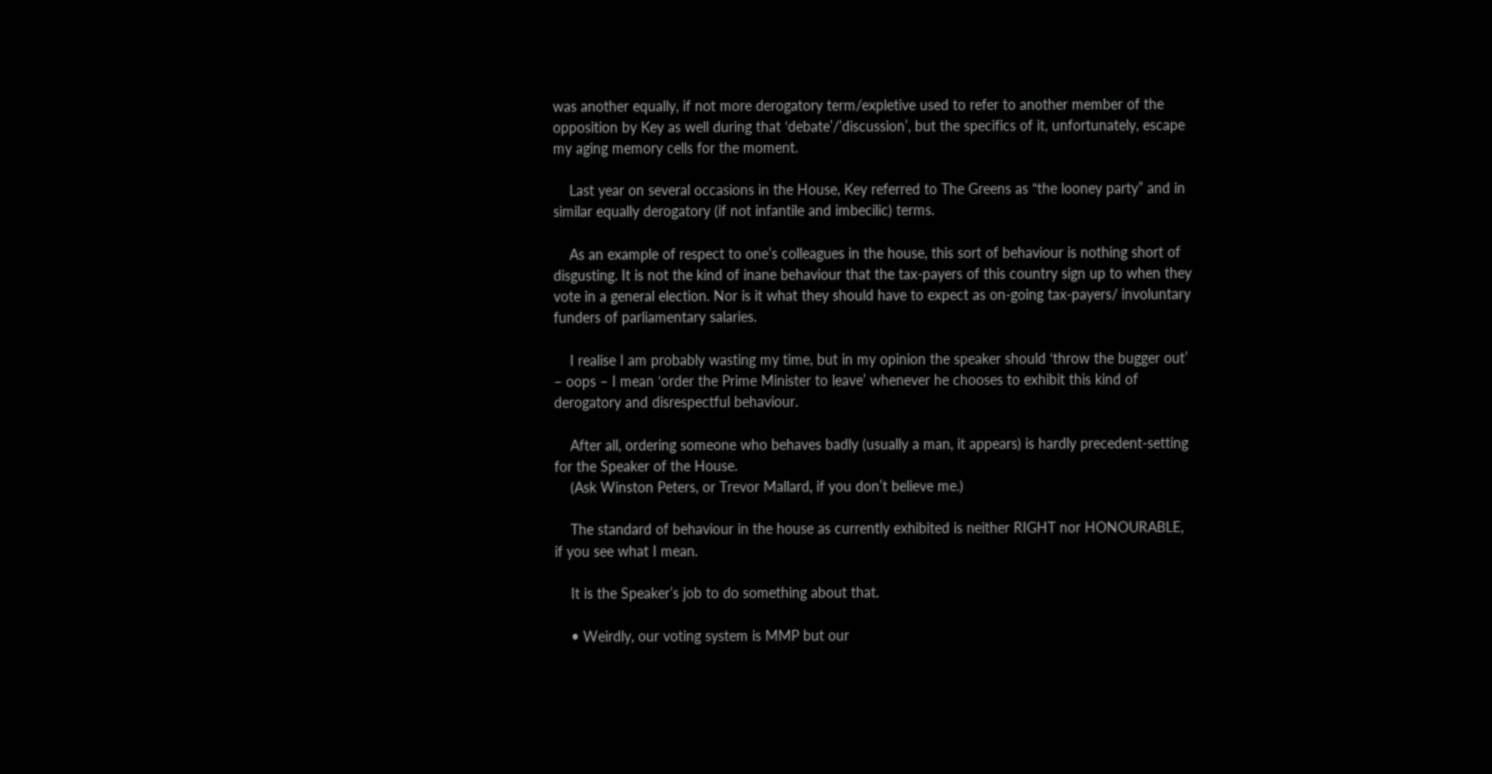was another equally, if not more derogatory term/expletive used to refer to another member of the opposition by Key as well during that ‘debate’/’discussion’, but the specifics of it, unfortunately, escape my aging memory cells for the moment.

    Last year on several occasions in the House, Key referred to The Greens as “the looney party” and in similar equally derogatory (if not infantile and imbecilic) terms.

    As an example of respect to one’s colleagues in the house, this sort of behaviour is nothing short of disgusting. It is not the kind of inane behaviour that the tax-payers of this country sign up to when they vote in a general election. Nor is it what they should have to expect as on-going tax-payers/ involuntary funders of parliamentary salaries.

    I realise I am probably wasting my time, but in my opinion the speaker should ‘throw the bugger out’ – oops – I mean ‘order the Prime Minister to leave’ whenever he chooses to exhibit this kind of derogatory and disrespectful behaviour.

    After all, ordering someone who behaves badly (usually a man, it appears) is hardly precedent-setting for the Speaker of the House.
    (Ask Winston Peters, or Trevor Mallard, if you don’t believe me.)

    The standard of behaviour in the house as currently exhibited is neither RIGHT nor HONOURABLE, if you see what I mean.

    It is the Speaker’s job to do something about that.

    • Weirdly, our voting system is MMP but our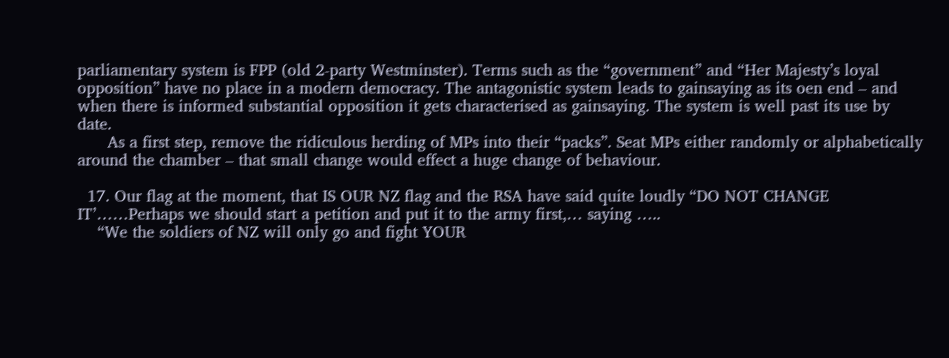parliamentary system is FPP (old 2-party Westminster). Terms such as the “government” and “Her Majesty’s loyal opposition” have no place in a modern democracy. The antagonistic system leads to gainsaying as its oen end – and when there is informed substantial opposition it gets characterised as gainsaying. The system is well past its use by date.
      As a first step, remove the ridiculous herding of MPs into their “packs”. Seat MPs either randomly or alphabetically around the chamber – that small change would effect a huge change of behaviour.

  17. Our flag at the moment, that IS OUR NZ flag and the RSA have said quite loudly “DO NOT CHANGE IT’……Perhaps we should start a petition and put it to the army first,… saying …..
    “We the soldiers of NZ will only go and fight YOUR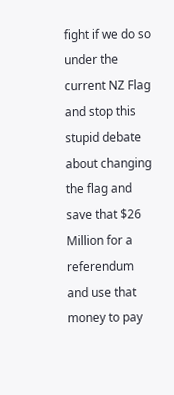fight if we do so under the current NZ Flag and stop this stupid debate about changing the flag and save that $26 Million for a referendum and use that money to pay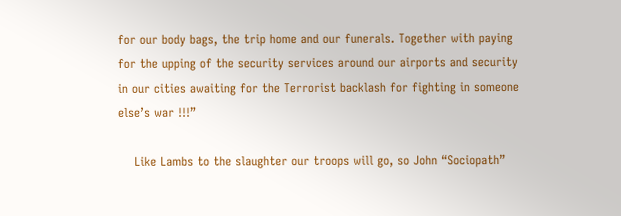for our body bags, the trip home and our funerals. Together with paying for the upping of the security services around our airports and security in our cities awaiting for the Terrorist backlash for fighting in someone else’s war !!!”

    Like Lambs to the slaughter our troops will go, so John “Sociopath”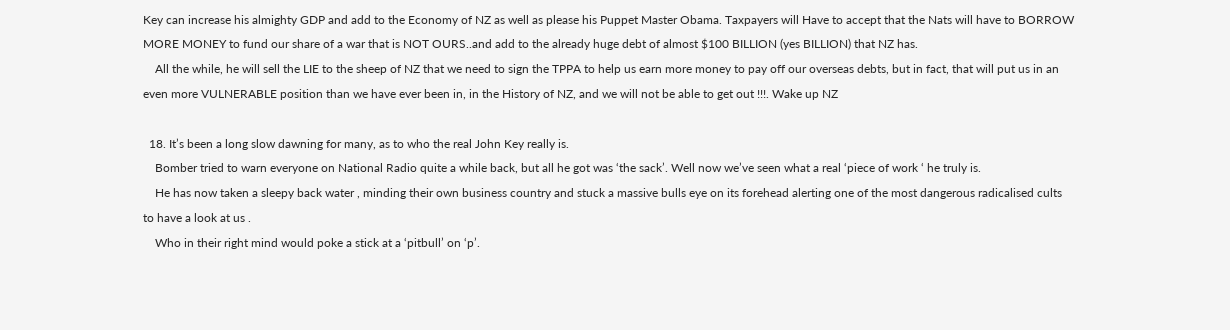Key can increase his almighty GDP and add to the Economy of NZ as well as please his Puppet Master Obama. Taxpayers will Have to accept that the Nats will have to BORROW MORE MONEY to fund our share of a war that is NOT OURS..and add to the already huge debt of almost $100 BILLION (yes BILLION) that NZ has.
    All the while, he will sell the LIE to the sheep of NZ that we need to sign the TPPA to help us earn more money to pay off our overseas debts, but in fact, that will put us in an even more VULNERABLE position than we have ever been in, in the History of NZ, and we will not be able to get out !!!. Wake up NZ

  18. It’s been a long slow dawning for many, as to who the real John Key really is.
    Bomber tried to warn everyone on National Radio quite a while back, but all he got was ‘the sack’. Well now we’ve seen what a real ‘piece of work ‘ he truly is.
    He has now taken a sleepy back water , minding their own business country and stuck a massive bulls eye on its forehead alerting one of the most dangerous radicalised cults to have a look at us .
    Who in their right mind would poke a stick at a ‘pitbull’ on ‘p’.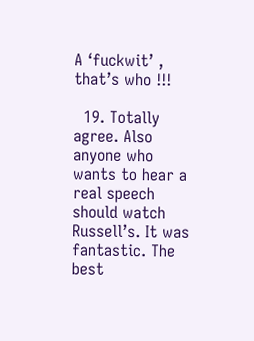A ‘fuckwit’ , that’s who !!!

  19. Totally agree. Also anyone who wants to hear a real speech should watch Russell’s. It was fantastic. The best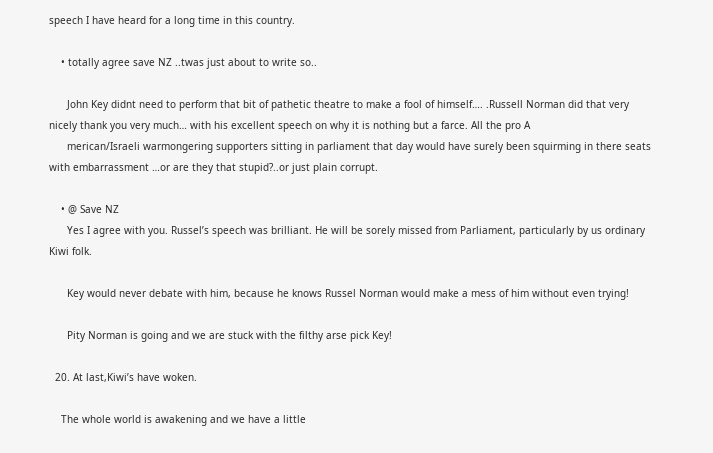speech I have heard for a long time in this country.

    • totally agree save NZ ..twas just about to write so..

      John Key didnt need to perform that bit of pathetic theatre to make a fool of himself…. .Russell Norman did that very nicely thank you very much… with his excellent speech on why it is nothing but a farce. All the pro A
      merican/Israeli warmongering supporters sitting in parliament that day would have surely been squirming in there seats with embarrassment …or are they that stupid?..or just plain corrupt.

    • @ Save NZ
      Yes I agree with you. Russel’s speech was brilliant. He will be sorely missed from Parliament, particularly by us ordinary Kiwi folk.

      Key would never debate with him, because he knows Russel Norman would make a mess of him without even trying!

      Pity Norman is going and we are stuck with the filthy arse pick Key!

  20. At last,Kiwi’s have woken.

    The whole world is awakening and we have a little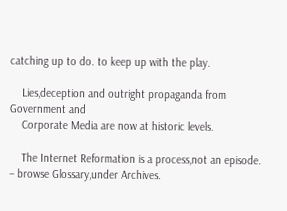catching up to do. to keep up with the play.

    Lies,deception and outright propaganda from Government and
    Corporate Media are now at historic levels.

    The Internet Reformation is a process,not an episode. – browse Glossary,under Archives.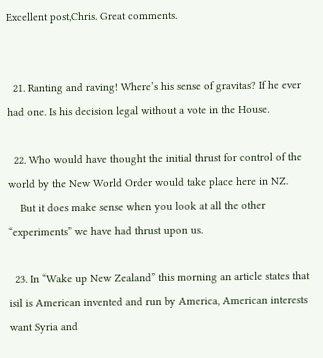Excellent post,Chris. Great comments.


  21. Ranting and raving! Where’s his sense of gravitas? If he ever had one. Is his decision legal without a vote in the House.

  22. Who would have thought the initial thrust for control of the world by the New World Order would take place here in NZ.
    But it does make sense when you look at all the other “experiments” we have had thrust upon us.

  23. In “Wake up New Zealand” this morning an article states that isil is American invented and run by America, American interests want Syria and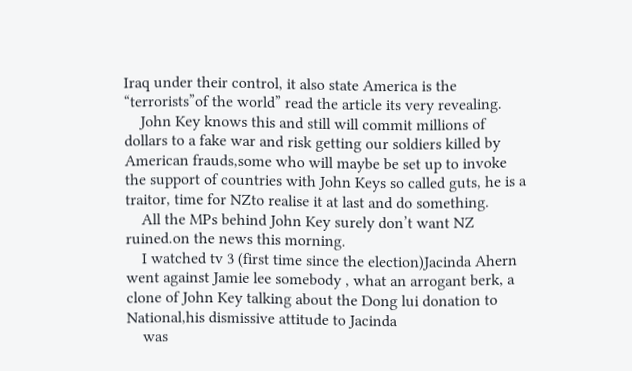Iraq under their control, it also state America is the “terrorists”of the world” read the article its very revealing.
    John Key knows this and still will commit millions of dollars to a fake war and risk getting our soldiers killed by American frauds,some who will maybe be set up to invoke the support of countries with John Keys so called guts, he is a traitor, time for NZto realise it at last and do something.
    All the MPs behind John Key surely don’t want NZ ruined.on the news this morning.
    I watched tv 3 (first time since the election)Jacinda Ahern went against Jamie lee somebody , what an arrogant berk, a clone of John Key talking about the Dong lui donation to National,his dismissive attitude to Jacinda
    was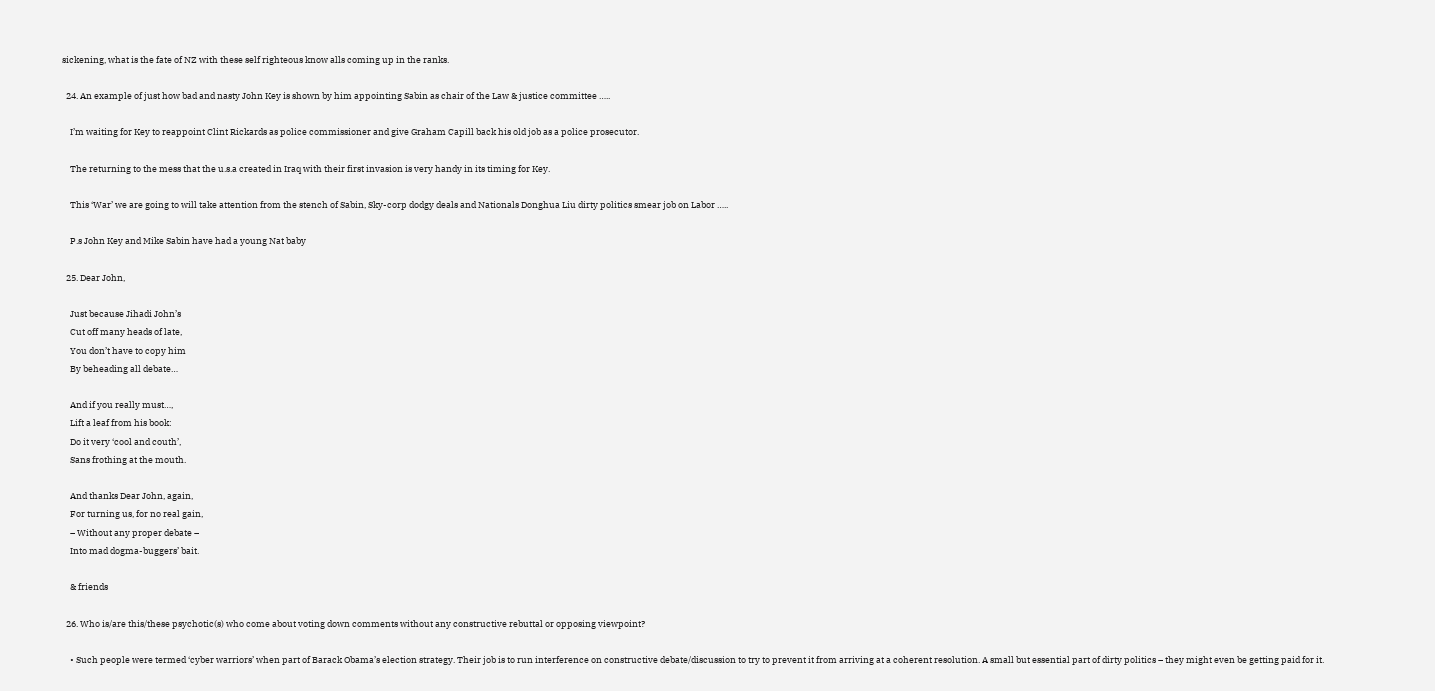sickening, what is the fate of NZ with these self righteous know alls coming up in the ranks.

  24. An example of just how bad and nasty John Key is shown by him appointing Sabin as chair of the Law & justice committee …..

    I’m waiting for Key to reappoint Clint Rickards as police commissioner and give Graham Capill back his old job as a police prosecutor.

    The returning to the mess that the u.s.a created in Iraq with their first invasion is very handy in its timing for Key.

    This ‘War’ we are going to will take attention from the stench of Sabin, Sky-corp dodgy deals and Nationals Donghua Liu dirty politics smear job on Labor …..

    P.s John Key and Mike Sabin have had a young Nat baby

  25. Dear John,

    Just because Jihadi John’s
    Cut off many heads of late,
    You don’t have to copy him
    By beheading all debate…

    And if you really must…,
    Lift a leaf from his book:
    Do it very ‘cool and couth’,
    Sans frothing at the mouth.

    And thanks Dear John, again,
    For turning us, for no real gain,
    – Without any proper debate –
    Into mad dogma-buggers’ bait.

    & friends

  26. Who is/are this/these psychotic(s) who come about voting down comments without any constructive rebuttal or opposing viewpoint?

    • Such people were termed ‘cyber warriors’ when part of Barack Obama’s election strategy. Their job is to run interference on constructive debate/discussion to try to prevent it from arriving at a coherent resolution. A small but essential part of dirty politics – they might even be getting paid for it.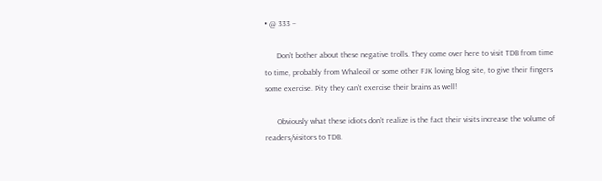• @ 333 –

      Don’t bother about these negative trolls. They come over here to visit TDB from time to time, probably from Whaleoil or some other FJK loving blog site, to give their fingers some exercise. Pity they can’t exercise their brains as well!

      Obviously what these idiots don’t realize is the fact their visits increase the volume of readers/visitors to TDB.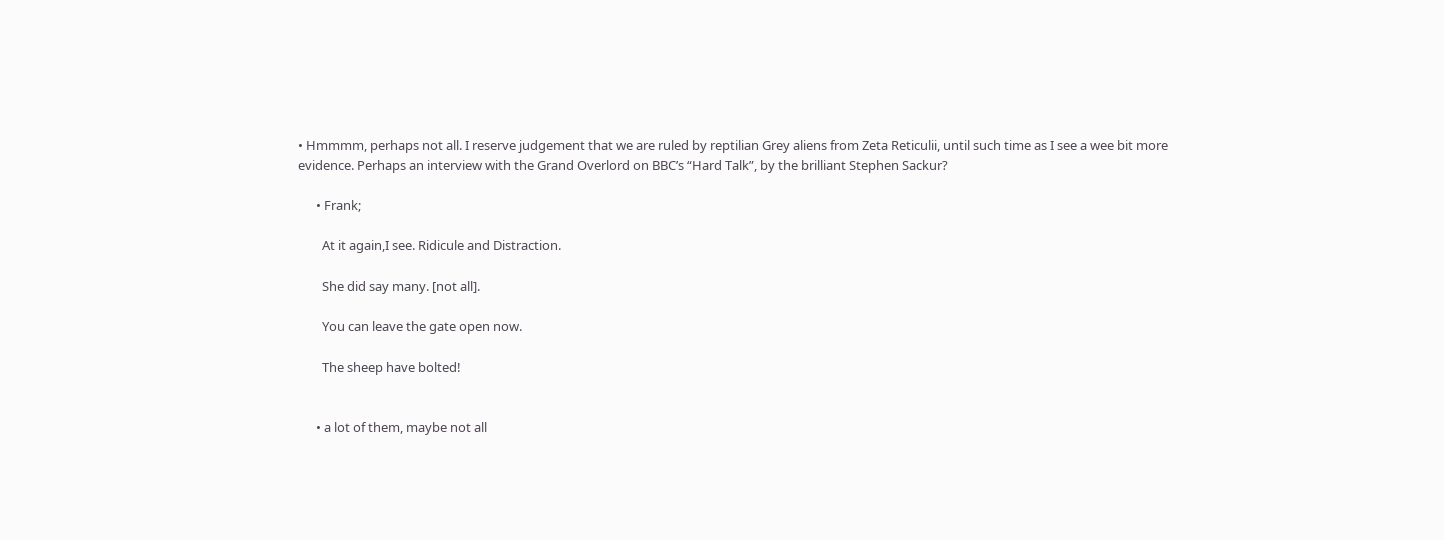• Hmmmm, perhaps not all. I reserve judgement that we are ruled by reptilian Grey aliens from Zeta Reticulii, until such time as I see a wee bit more evidence. Perhaps an interview with the Grand Overlord on BBC’s “Hard Talk”, by the brilliant Stephen Sackur?

      • Frank;

        At it again,I see. Ridicule and Distraction.

        She did say many. [not all].

        You can leave the gate open now.

        The sheep have bolted!


      • a lot of them, maybe not all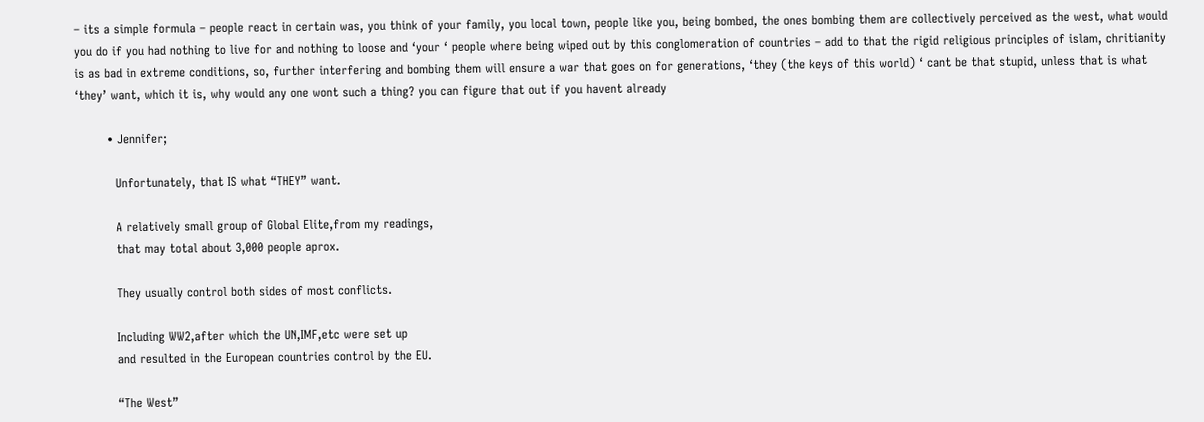– its a simple formula – people react in certain was, you think of your family, you local town, people like you, being bombed, the ones bombing them are collectively perceived as the west, what would you do if you had nothing to live for and nothing to loose and ‘your ‘ people where being wiped out by this conglomeration of countries – add to that the rigid religious principles of islam, chritianity is as bad in extreme conditions, so, further interfering and bombing them will ensure a war that goes on for generations, ‘they (the keys of this world) ‘ cant be that stupid, unless that is what ‘they’ want, which it is, why would any one wont such a thing? you can figure that out if you havent already

        • Jennifer;

          Unfortunately, that IS what “THEY” want.

          A relatively small group of Global Elite,from my readings,
          that may total about 3,000 people aprox.

          They usually control both sides of most conflicts.

          Including WW2,after which the UN,IMF,etc were set up
          and resulted in the European countries control by the EU.

          “The West”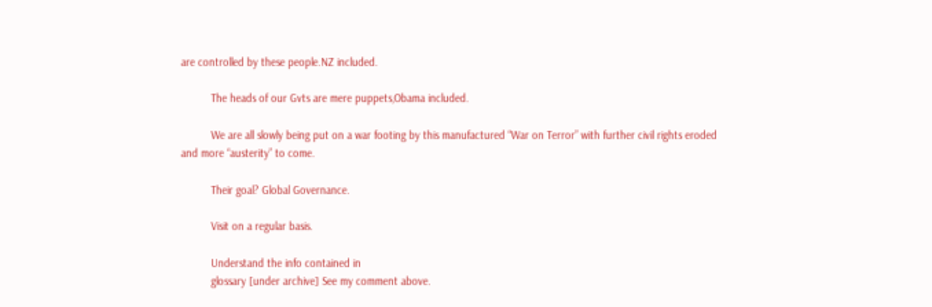are controlled by these people.NZ included.

          The heads of our Gvts are mere puppets,Obama included.

          We are all slowly being put on a war footing by this manufactured “War on Terror” with further civil rights eroded and more “austerity” to come.

          Their goal? Global Governance.

          Visit on a regular basis.

          Understand the info contained in
          glossary [under archive] See my comment above.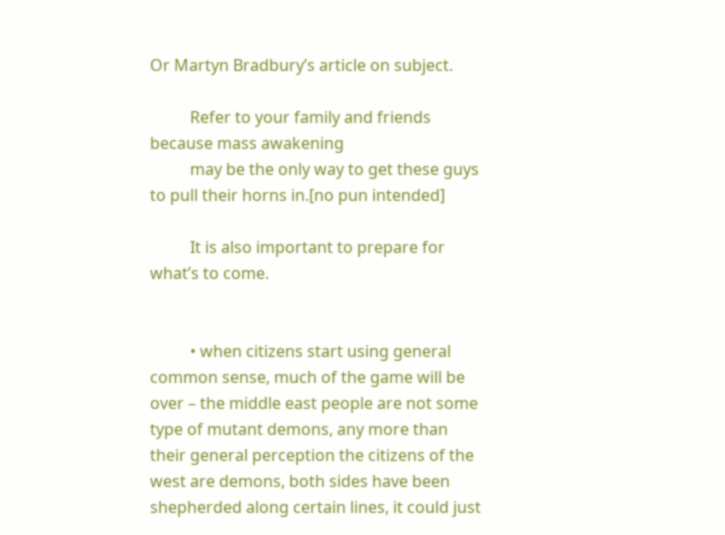Or Martyn Bradbury’s article on subject.

          Refer to your family and friends because mass awakening
          may be the only way to get these guys to pull their horns in.[no pun intended]

          It is also important to prepare for what’s to come.


          • when citizens start using general common sense, much of the game will be over – the middle east people are not some type of mutant demons, any more than their general perception the citizens of the west are demons, both sides have been shepherded along certain lines, it could just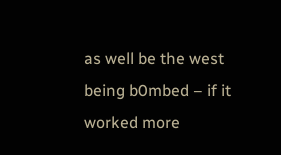as well be the west being b0mbed – if it worked more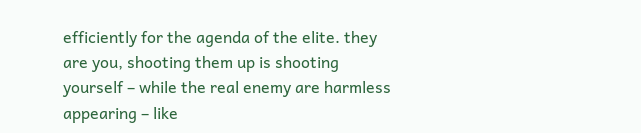efficiently for the agenda of the elite. they are you, shooting them up is shooting yourself – while the real enemy are harmless appearing – like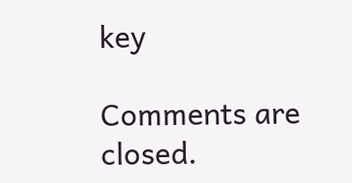key

Comments are closed.